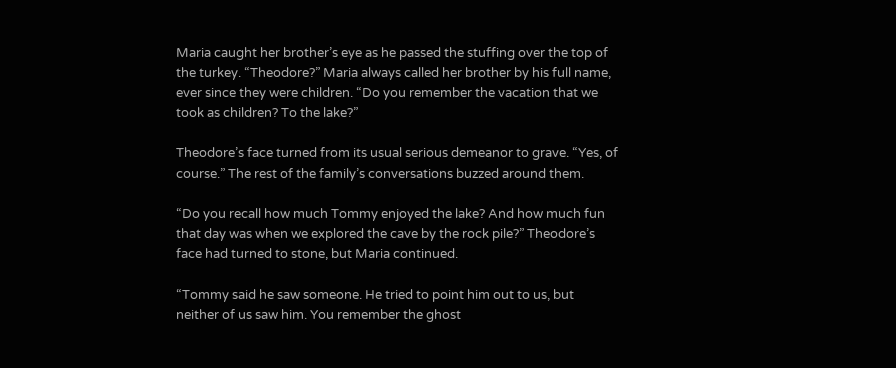Maria caught her brother’s eye as he passed the stuffing over the top of the turkey. “Theodore?” Maria always called her brother by his full name, ever since they were children. “Do you remember the vacation that we took as children? To the lake?”

Theodore’s face turned from its usual serious demeanor to grave. “Yes, of course.” The rest of the family’s conversations buzzed around them.

“Do you recall how much Tommy enjoyed the lake? And how much fun that day was when we explored the cave by the rock pile?” Theodore’s face had turned to stone, but Maria continued.

“Tommy said he saw someone. He tried to point him out to us, but neither of us saw him. You remember the ghost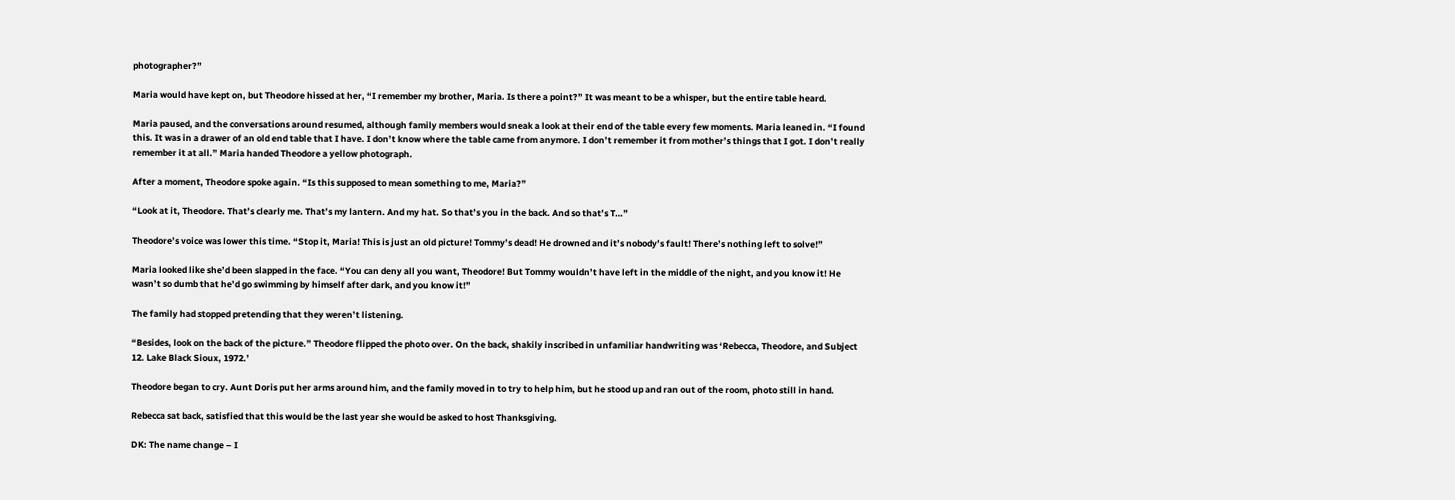photographer?”

Maria would have kept on, but Theodore hissed at her, “I remember my brother, Maria. Is there a point?” It was meant to be a whisper, but the entire table heard.

Maria paused, and the conversations around resumed, although family members would sneak a look at their end of the table every few moments. Maria leaned in. “I found this. It was in a drawer of an old end table that I have. I don’t know where the table came from anymore. I don’t remember it from mother’s things that I got. I don’t really remember it at all.” Maria handed Theodore a yellow photograph.

After a moment, Theodore spoke again. “Is this supposed to mean something to me, Maria?”

“Look at it, Theodore. That’s clearly me. That’s my lantern. And my hat. So that’s you in the back. And so that’s T…”

Theodore’s voice was lower this time. “Stop it, Maria! This is just an old picture! Tommy’s dead! He drowned and it’s nobody’s fault! There’s nothing left to solve!”

Maria looked like she’d been slapped in the face. “You can deny all you want, Theodore! But Tommy wouldn’t have left in the middle of the night, and you know it! He wasn’t so dumb that he’d go swimming by himself after dark, and you know it!”

The family had stopped pretending that they weren’t listening.

“Besides, look on the back of the picture.” Theodore flipped the photo over. On the back, shakily inscribed in unfamiliar handwriting was ‘Rebecca, Theodore, and Subject 12. Lake Black Sioux, 1972.’

Theodore began to cry. Aunt Doris put her arms around him, and the family moved in to try to help him, but he stood up and ran out of the room, photo still in hand.

Rebecca sat back, satisfied that this would be the last year she would be asked to host Thanksgiving.

DK: The name change – I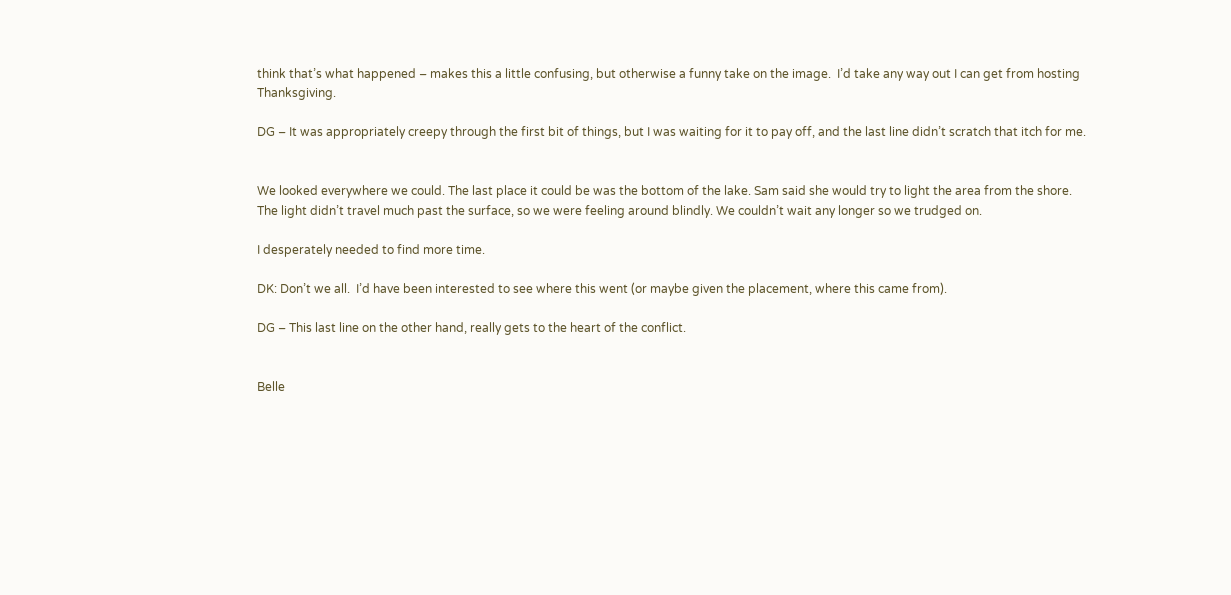think that’s what happened – makes this a little confusing, but otherwise a funny take on the image.  I’d take any way out I can get from hosting Thanksgiving.

DG – It was appropriately creepy through the first bit of things, but I was waiting for it to pay off, and the last line didn’t scratch that itch for me.


We looked everywhere we could. The last place it could be was the bottom of the lake. Sam said she would try to light the area from the shore. The light didn’t travel much past the surface, so we were feeling around blindly. We couldn’t wait any longer so we trudged on.

I desperately needed to find more time.

DK: Don’t we all.  I’d have been interested to see where this went (or maybe given the placement, where this came from).

DG – This last line on the other hand, really gets to the heart of the conflict.


Belle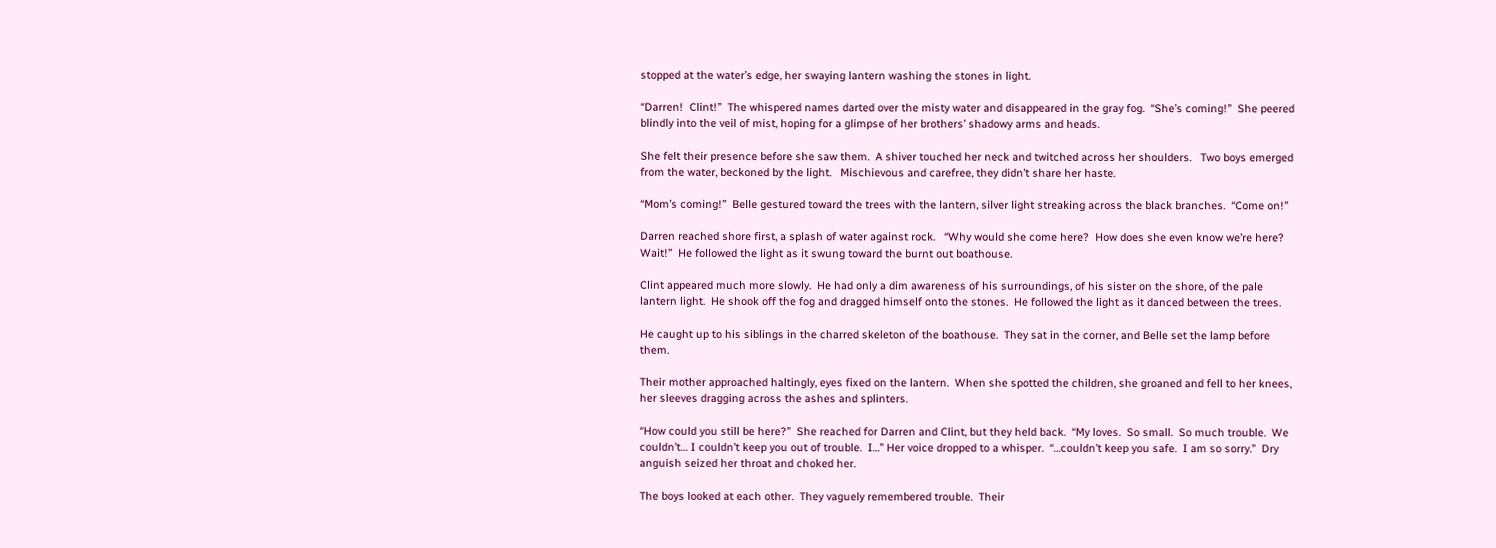stopped at the water’s edge, her swaying lantern washing the stones in light.

“Darren!  Clint!”  The whispered names darted over the misty water and disappeared in the gray fog.  “She’s coming!”  She peered blindly into the veil of mist, hoping for a glimpse of her brothers’ shadowy arms and heads.

She felt their presence before she saw them.  A shiver touched her neck and twitched across her shoulders.   Two boys emerged from the water, beckoned by the light.   Mischievous and carefree, they didn’t share her haste.

“Mom’s coming!”  Belle gestured toward the trees with the lantern, silver light streaking across the black branches.  “Come on!”

Darren reached shore first, a splash of water against rock.   “Why would she come here?  How does she even know we’re here?   Wait!”  He followed the light as it swung toward the burnt out boathouse.

Clint appeared much more slowly.  He had only a dim awareness of his surroundings, of his sister on the shore, of the pale lantern light.  He shook off the fog and dragged himself onto the stones.  He followed the light as it danced between the trees.

He caught up to his siblings in the charred skeleton of the boathouse.  They sat in the corner, and Belle set the lamp before them.

Their mother approached haltingly, eyes fixed on the lantern.  When she spotted the children, she groaned and fell to her knees, her sleeves dragging across the ashes and splinters.

“How could you still be here?”  She reached for Darren and Clint, but they held back.  “My loves.  So small.  So much trouble.  We couldn’t… I couldn’t keep you out of trouble.  I…” Her voice dropped to a whisper.  “…couldn’t keep you safe.  I am so sorry.”  Dry anguish seized her throat and choked her.

The boys looked at each other.  They vaguely remembered trouble.  Their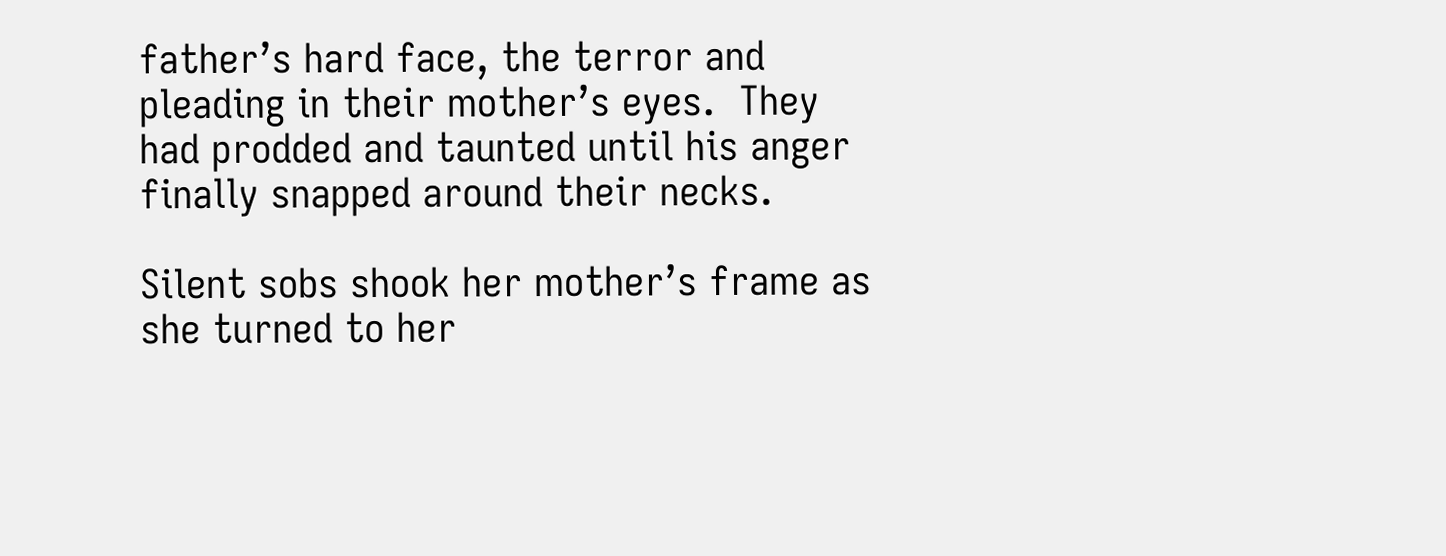father’s hard face, the terror and pleading in their mother’s eyes.  They had prodded and taunted until his anger finally snapped around their necks.

Silent sobs shook her mother’s frame as she turned to her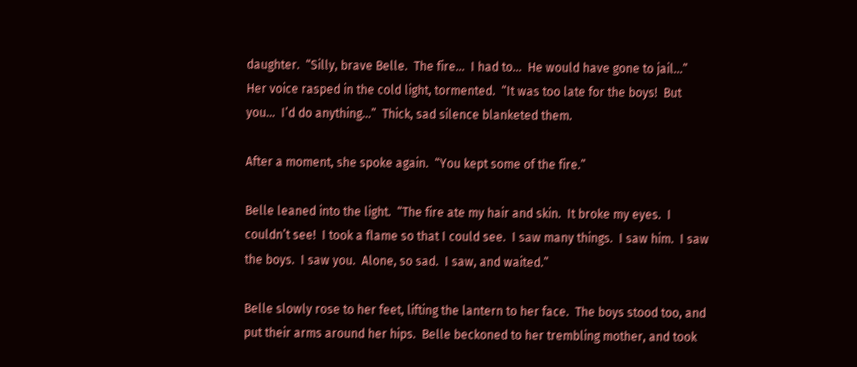daughter.  “Silly, brave Belle.  The fire…  I had to…  He would have gone to jail…”  Her voice rasped in the cold light, tormented.  “It was too late for the boys!  But you…  I’d do anything…”  Thick, sad silence blanketed them.

After a moment, she spoke again.  “You kept some of the fire.”

Belle leaned into the light.  “The fire ate my hair and skin.  It broke my eyes.  I couldn’t see!  I took a flame so that I could see.  I saw many things.  I saw him.  I saw the boys.  I saw you.  Alone, so sad.  I saw, and waited.”

Belle slowly rose to her feet, lifting the lantern to her face.  The boys stood too, and put their arms around her hips.  Belle beckoned to her trembling mother, and took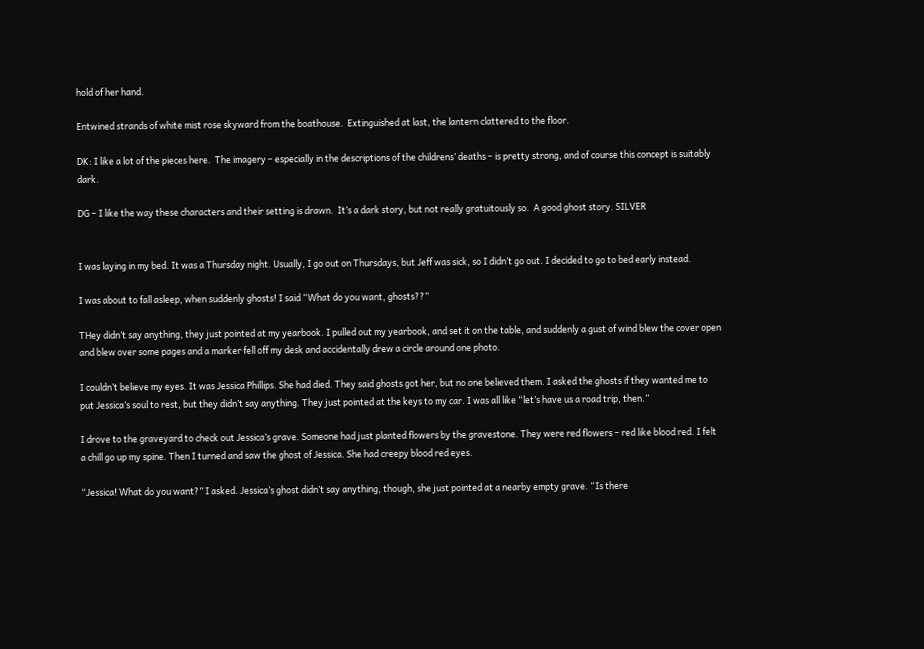hold of her hand.

Entwined strands of white mist rose skyward from the boathouse.  Extinguished at last, the lantern clattered to the floor.

DK: I like a lot of the pieces here.  The imagery – especially in the descriptions of the childrens’ deaths – is pretty strong, and of course this concept is suitably dark.

DG – I like the way these characters and their setting is drawn.  It’s a dark story, but not really gratuitously so.  A good ghost story. SILVER


I was laying in my bed. It was a Thursday night. Usually, I go out on Thursdays, but Jeff was sick, so I didn’t go out. I decided to go to bed early instead.

I was about to fall asleep, when suddenly ghosts! I said “What do you want, ghosts??”

THey didn’t say anything, they just pointed at my yearbook. I pulled out my yearbook, and set it on the table, and suddenly a gust of wind blew the cover open and blew over some pages and a marker fell off my desk and accidentally drew a circle around one photo.

I couldn’t believe my eyes. It was Jessica Phillips. She had died. They said ghosts got her, but no one believed them. I asked the ghosts if they wanted me to put Jessica’s soul to rest, but they didn’t say anything. They just pointed at the keys to my car. I was all like “let’s have us a road trip, then.”

I drove to the graveyard to check out Jessica’s grave. Someone had just planted flowers by the gravestone. They were red flowers – red like blood red. I felt a chill go up my spine. Then I turned and saw the ghost of Jessica. She had creepy blood red eyes.

“Jessica! What do you want?” I asked. Jessica’s ghost didn’t say anything, though, she just pointed at a nearby empty grave. “Is there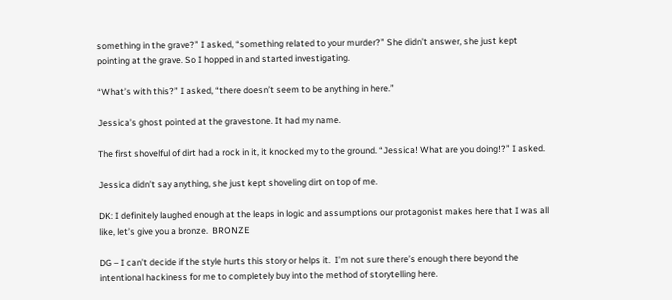something in the grave?” I asked, “something related to your murder?” She didn’t answer, she just kept pointing at the grave. So I hopped in and started investigating.

“What’s with this?” I asked, “there doesn’t seem to be anything in here.”

Jessica’s ghost pointed at the gravestone. It had my name.

The first shovelful of dirt had a rock in it, it knocked my to the ground. “Jessica! What are you doing!?” I asked.

Jessica didn’t say anything, she just kept shoveling dirt on top of me.

DK: I definitely laughed enough at the leaps in logic and assumptions our protagonist makes here that I was all like, let’s give you a bronze.  BRONZE

DG – I can’t decide if the style hurts this story or helps it.  I’m not sure there’s enough there beyond the intentional hackiness for me to completely buy into the method of storytelling here.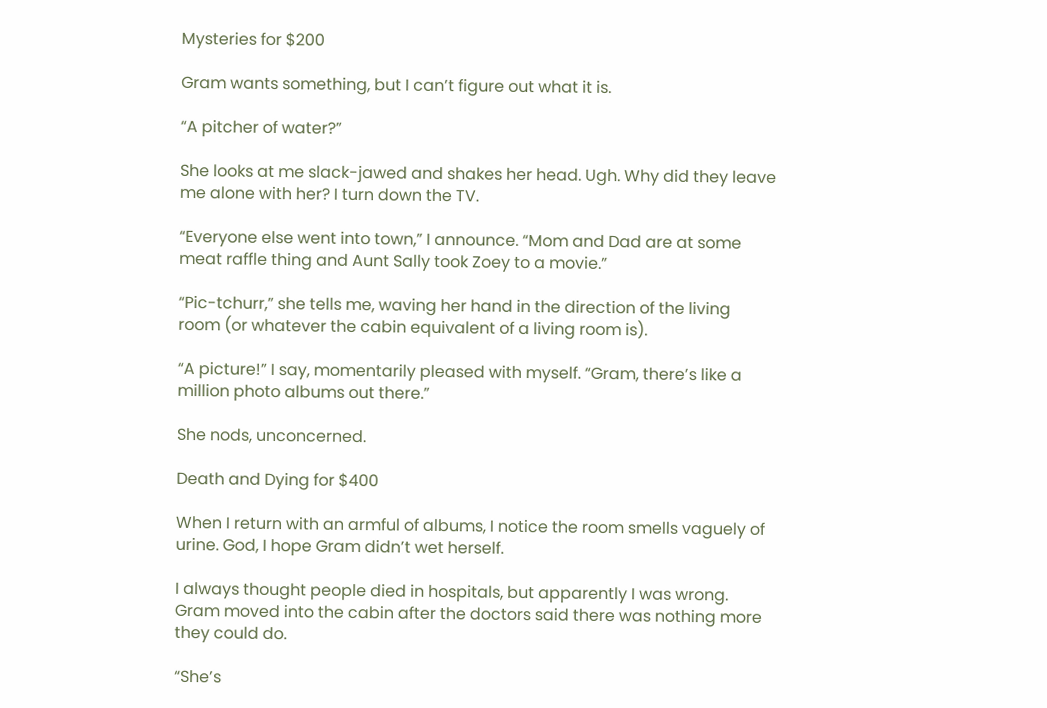Mysteries for $200

Gram wants something, but I can’t figure out what it is.

“A pitcher of water?”

She looks at me slack-jawed and shakes her head. Ugh. Why did they leave me alone with her? I turn down the TV.

“Everyone else went into town,” I announce. “Mom and Dad are at some meat raffle thing and Aunt Sally took Zoey to a movie.”

“Pic-tchurr,” she tells me, waving her hand in the direction of the living room (or whatever the cabin equivalent of a living room is).

“A picture!” I say, momentarily pleased with myself. “Gram, there’s like a million photo albums out there.”

She nods, unconcerned.

Death and Dying for $400

When I return with an armful of albums, I notice the room smells vaguely of urine. God, I hope Gram didn’t wet herself.

I always thought people died in hospitals, but apparently I was wrong. Gram moved into the cabin after the doctors said there was nothing more they could do.

“She’s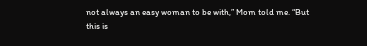not always an easy woman to be with,” Mom told me. “But this is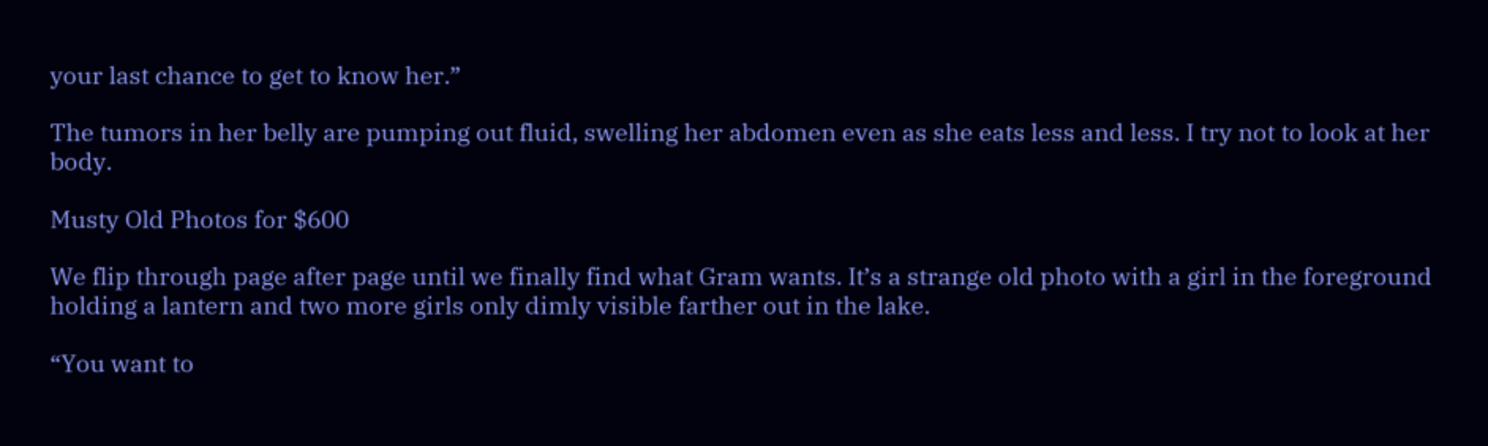your last chance to get to know her.”

The tumors in her belly are pumping out fluid, swelling her abdomen even as she eats less and less. I try not to look at her body.

Musty Old Photos for $600

We flip through page after page until we finally find what Gram wants. It’s a strange old photo with a girl in the foreground holding a lantern and two more girls only dimly visible farther out in the lake.

“You want to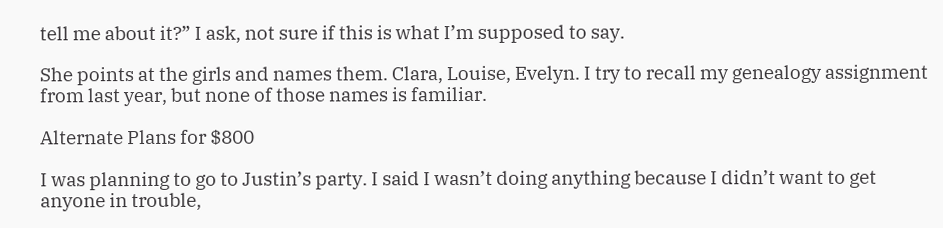tell me about it?” I ask, not sure if this is what I’m supposed to say.

She points at the girls and names them. Clara, Louise, Evelyn. I try to recall my genealogy assignment from last year, but none of those names is familiar.

Alternate Plans for $800

I was planning to go to Justin’s party. I said I wasn’t doing anything because I didn’t want to get anyone in trouble,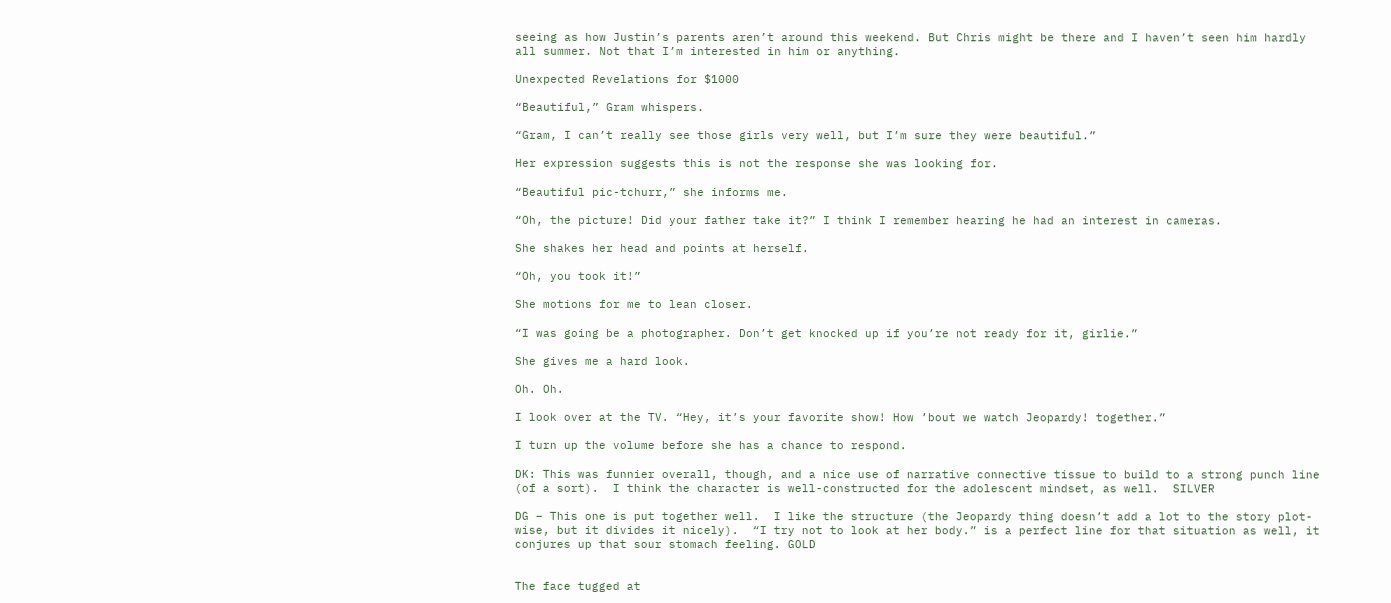seeing as how Justin’s parents aren’t around this weekend. But Chris might be there and I haven’t seen him hardly all summer. Not that I’m interested in him or anything.

Unexpected Revelations for $1000

“Beautiful,” Gram whispers.

“Gram, I can’t really see those girls very well, but I’m sure they were beautiful.”

Her expression suggests this is not the response she was looking for.

“Beautiful pic-tchurr,” she informs me.

“Oh, the picture! Did your father take it?” I think I remember hearing he had an interest in cameras.

She shakes her head and points at herself.

“Oh, you took it!”

She motions for me to lean closer.

“I was going be a photographer. Don’t get knocked up if you’re not ready for it, girlie.”

She gives me a hard look.

Oh. Oh.

I look over at the TV. “Hey, it’s your favorite show! How ’bout we watch Jeopardy! together.”

I turn up the volume before she has a chance to respond.

DK: This was funnier overall, though, and a nice use of narrative connective tissue to build to a strong punch line (of a sort).  I think the character is well-constructed for the adolescent mindset, as well.  SILVER

DG – This one is put together well.  I like the structure (the Jeopardy thing doesn’t add a lot to the story plot-wise, but it divides it nicely).  “I try not to look at her body.” is a perfect line for that situation as well, it conjures up that sour stomach feeling. GOLD


The face tugged at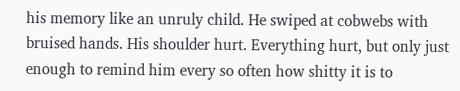his memory like an unruly child. He swiped at cobwebs with bruised hands. His shoulder hurt. Everything hurt, but only just enough to remind him every so often how shitty it is to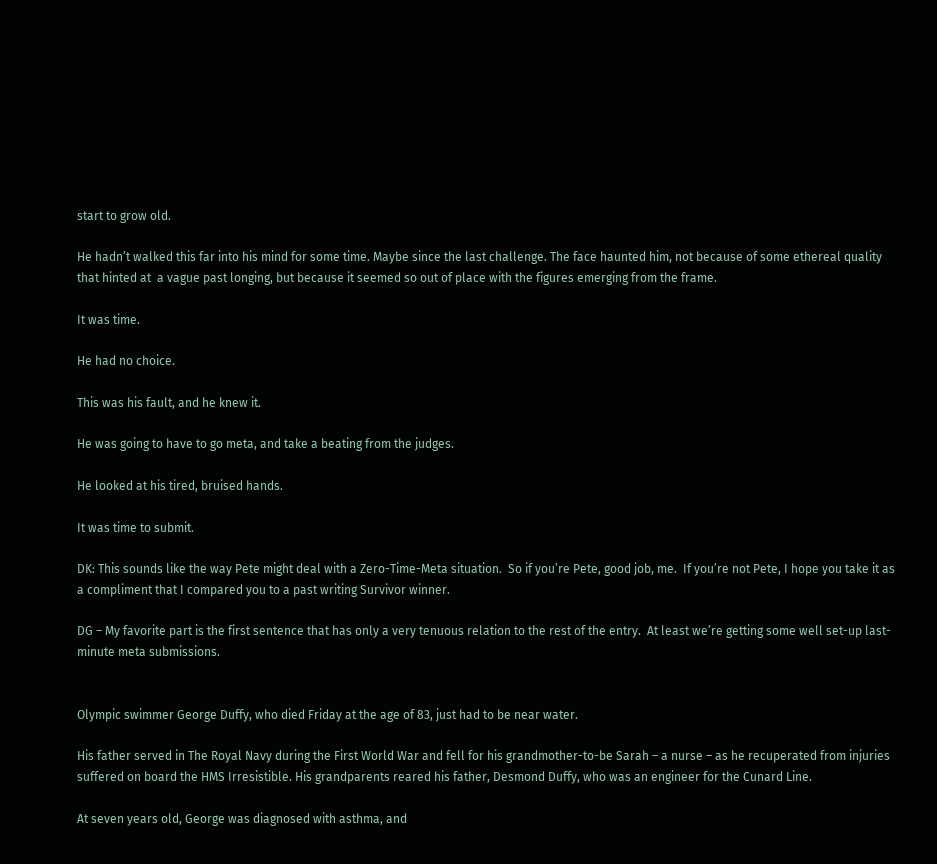start to grow old.

He hadn’t walked this far into his mind for some time. Maybe since the last challenge. The face haunted him, not because of some ethereal quality that hinted at  a vague past longing, but because it seemed so out of place with the figures emerging from the frame.

It was time.

He had no choice.

This was his fault, and he knew it.

He was going to have to go meta, and take a beating from the judges.

He looked at his tired, bruised hands.

It was time to submit.

DK: This sounds like the way Pete might deal with a Zero-Time-Meta situation.  So if you’re Pete, good job, me.  If you’re not Pete, I hope you take it as a compliment that I compared you to a past writing Survivor winner.

DG – My favorite part is the first sentence that has only a very tenuous relation to the rest of the entry.  At least we’re getting some well set-up last-minute meta submissions.


Olympic swimmer George Duffy, who died Friday at the age of 83, just had to be near water.

His father served in The Royal Navy during the First World War and fell for his grandmother-to-be Sarah – a nurse – as he recuperated from injuries suffered on board the HMS Irresistible. His grandparents reared his father, Desmond Duffy, who was an engineer for the Cunard Line.

At seven years old, George was diagnosed with asthma, and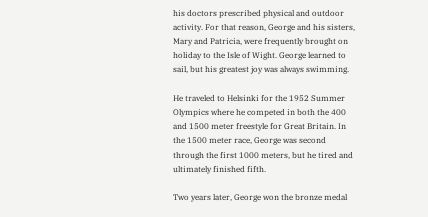his doctors prescribed physical and outdoor activity. For that reason, George and his sisters, Mary and Patricia, were frequently brought on holiday to the Isle of Wight. George learned to sail, but his greatest joy was always swimming.

He traveled to Helsinki for the 1952 Summer Olympics where he competed in both the 400 and 1500 meter freestyle for Great Britain. In the 1500 meter race, George was second through the first 1000 meters, but he tired and ultimately finished fifth.

Two years later, George won the bronze medal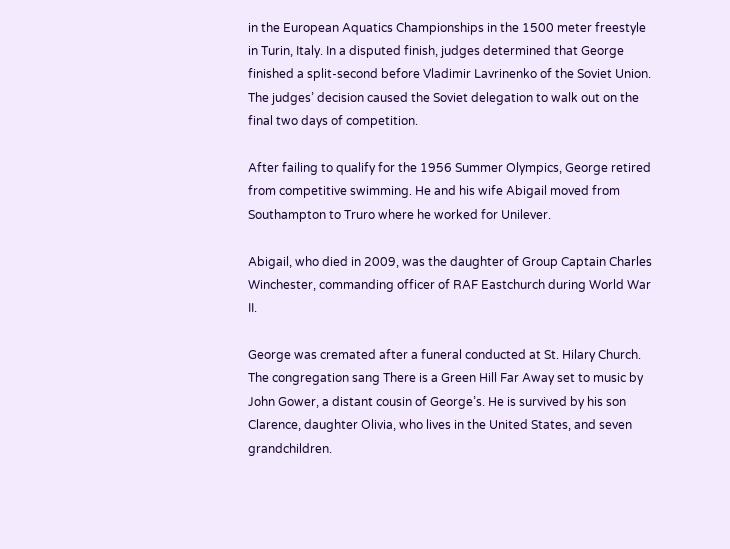in the European Aquatics Championships in the 1500 meter freestyle in Turin, Italy. In a disputed finish, judges determined that George finished a split-second before Vladimir Lavrinenko of the Soviet Union. The judges’ decision caused the Soviet delegation to walk out on the final two days of competition.

After failing to qualify for the 1956 Summer Olympics, George retired from competitive swimming. He and his wife Abigail moved from Southampton to Truro where he worked for Unilever.

Abigail, who died in 2009, was the daughter of Group Captain Charles Winchester, commanding officer of RAF Eastchurch during World War II.

George was cremated after a funeral conducted at St. Hilary Church. The congregation sang There is a Green Hill Far Away set to music by John Gower, a distant cousin of George’s. He is survived by his son Clarence, daughter Olivia, who lives in the United States, and seven grandchildren.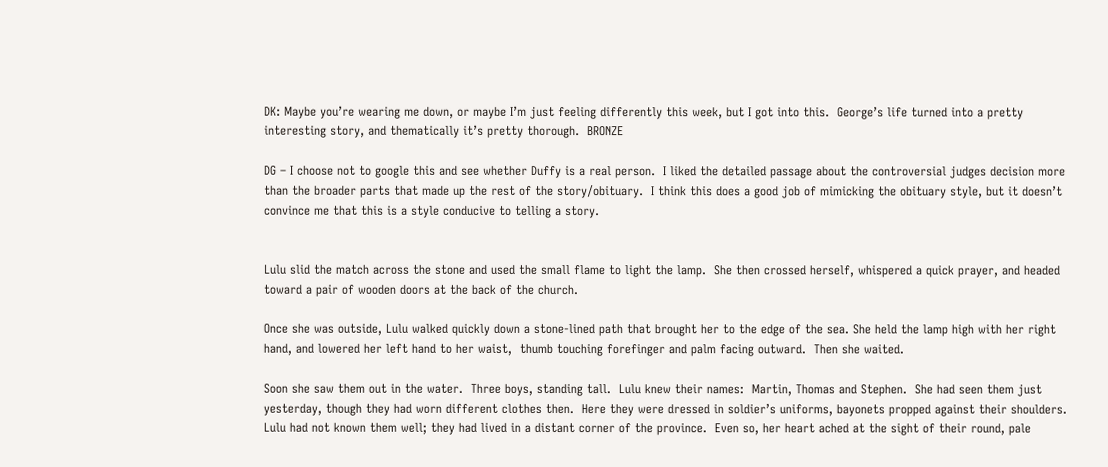DK: Maybe you’re wearing me down, or maybe I’m just feeling differently this week, but I got into this.  George’s life turned into a pretty interesting story, and thematically it’s pretty thorough.  BRONZE

DG – I choose not to google this and see whether Duffy is a real person.  I liked the detailed passage about the controversial judges decision more than the broader parts that made up the rest of the story/obituary.  I think this does a good job of mimicking the obituary style, but it doesn’t convince me that this is a style conducive to telling a story.


Lulu slid the match across the stone and used the small flame to light the lamp.  She then crossed herself, whispered a quick prayer, and headed toward a pair of wooden doors at the back of the church.

Once she was outside, Lulu walked quickly down a stone-lined path that brought her to the edge of the sea. She held the lamp high with her right hand, and lowered her left hand to her waist,  thumb touching forefinger and palm facing outward.  Then she waited.

Soon she saw them out in the water.  Three boys, standing tall.  Lulu knew their names:  Martin, Thomas and Stephen.  She had seen them just yesterday, though they had worn different clothes then.  Here they were dressed in soldier’s uniforms, bayonets propped against their shoulders.  Lulu had not known them well; they had lived in a distant corner of the province.  Even so, her heart ached at the sight of their round, pale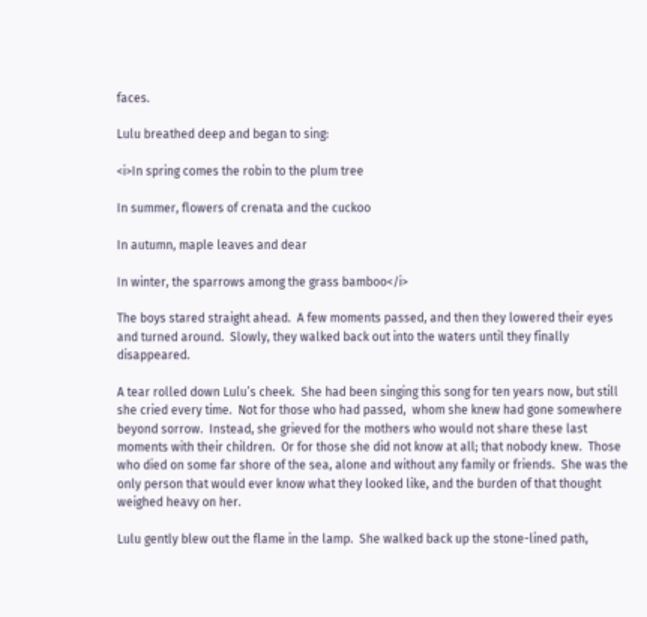faces.

Lulu breathed deep and began to sing:

<i>In spring comes the robin to the plum tree

In summer, flowers of crenata and the cuckoo

In autumn, maple leaves and dear

In winter, the sparrows among the grass bamboo</i>

The boys stared straight ahead.  A few moments passed, and then they lowered their eyes and turned around.  Slowly, they walked back out into the waters until they finally disappeared.

A tear rolled down Lulu’s cheek.  She had been singing this song for ten years now, but still she cried every time.  Not for those who had passed,  whom she knew had gone somewhere beyond sorrow.  Instead, she grieved for the mothers who would not share these last moments with their children.  Or for those she did not know at all; that nobody knew.  Those who died on some far shore of the sea, alone and without any family or friends.  She was the only person that would ever know what they looked like, and the burden of that thought weighed heavy on her.

Lulu gently blew out the flame in the lamp.  She walked back up the stone-lined path,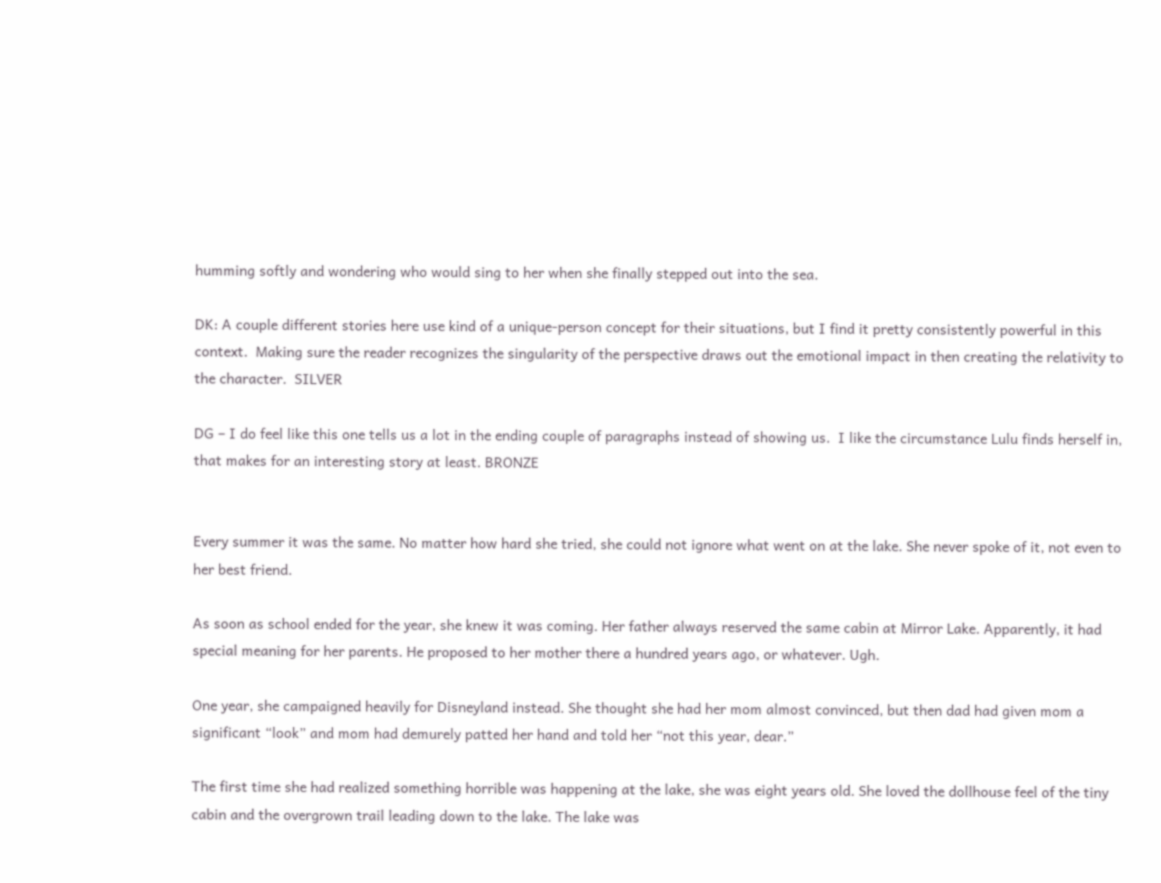humming softly and wondering who would sing to her when she finally stepped out into the sea.

DK: A couple different stories here use kind of a unique-person concept for their situations, but I find it pretty consistently powerful in this context.  Making sure the reader recognizes the singularity of the perspective draws out the emotional impact in then creating the relativity to the character.  SILVER

DG – I do feel like this one tells us a lot in the ending couple of paragraphs instead of showing us.  I like the circumstance Lulu finds herself in, that makes for an interesting story at least. BRONZE


Every summer it was the same. No matter how hard she tried, she could not ignore what went on at the lake. She never spoke of it, not even to her best friend.

As soon as school ended for the year, she knew it was coming. Her father always reserved the same cabin at Mirror Lake. Apparently, it had special meaning for her parents. He proposed to her mother there a hundred years ago, or whatever. Ugh.

One year, she campaigned heavily for Disneyland instead. She thought she had her mom almost convinced, but then dad had given mom a significant “look” and mom had demurely patted her hand and told her “not this year, dear.”

The first time she had realized something horrible was happening at the lake, she was eight years old. She loved the dollhouse feel of the tiny cabin and the overgrown trail leading down to the lake. The lake was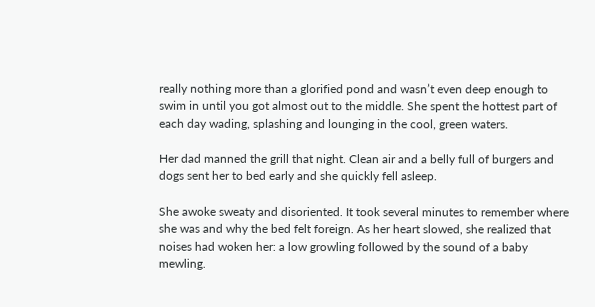really nothing more than a glorified pond and wasn’t even deep enough to swim in until you got almost out to the middle. She spent the hottest part of each day wading, splashing and lounging in the cool, green waters.

Her dad manned the grill that night. Clean air and a belly full of burgers and dogs sent her to bed early and she quickly fell asleep.

She awoke sweaty and disoriented. It took several minutes to remember where she was and why the bed felt foreign. As her heart slowed, she realized that noises had woken her: a low growling followed by the sound of a baby mewling.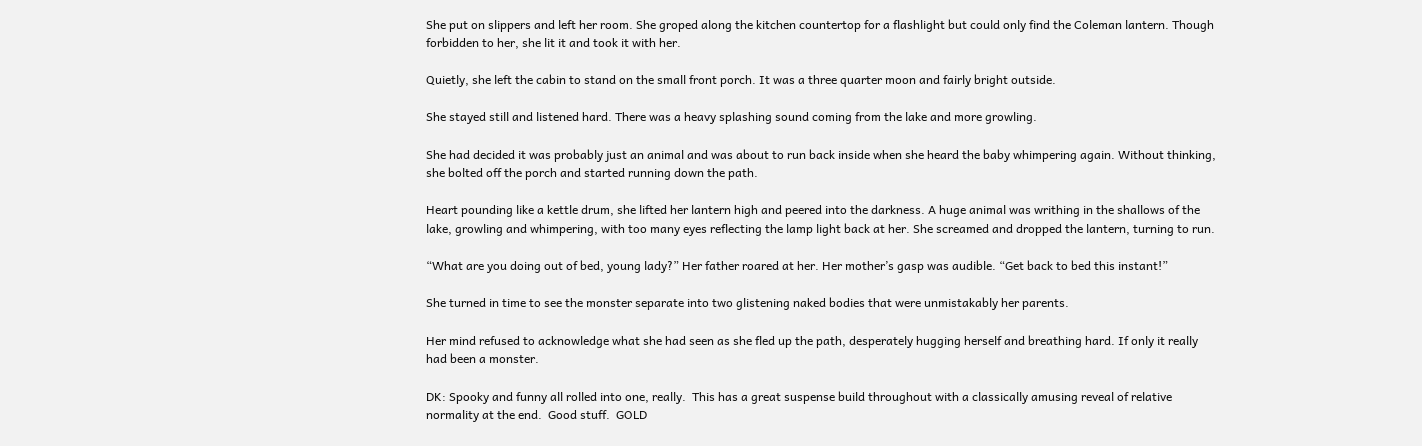She put on slippers and left her room. She groped along the kitchen countertop for a flashlight but could only find the Coleman lantern. Though forbidden to her, she lit it and took it with her.

Quietly, she left the cabin to stand on the small front porch. It was a three quarter moon and fairly bright outside.

She stayed still and listened hard. There was a heavy splashing sound coming from the lake and more growling.

She had decided it was probably just an animal and was about to run back inside when she heard the baby whimpering again. Without thinking, she bolted off the porch and started running down the path.

Heart pounding like a kettle drum, she lifted her lantern high and peered into the darkness. A huge animal was writhing in the shallows of the lake, growling and whimpering, with too many eyes reflecting the lamp light back at her. She screamed and dropped the lantern, turning to run.

“What are you doing out of bed, young lady?” Her father roared at her. Her mother’s gasp was audible. “Get back to bed this instant!”

She turned in time to see the monster separate into two glistening naked bodies that were unmistakably her parents.

Her mind refused to acknowledge what she had seen as she fled up the path, desperately hugging herself and breathing hard. If only it really had been a monster.

DK: Spooky and funny all rolled into one, really.  This has a great suspense build throughout with a classically amusing reveal of relative normality at the end.  Good stuff.  GOLD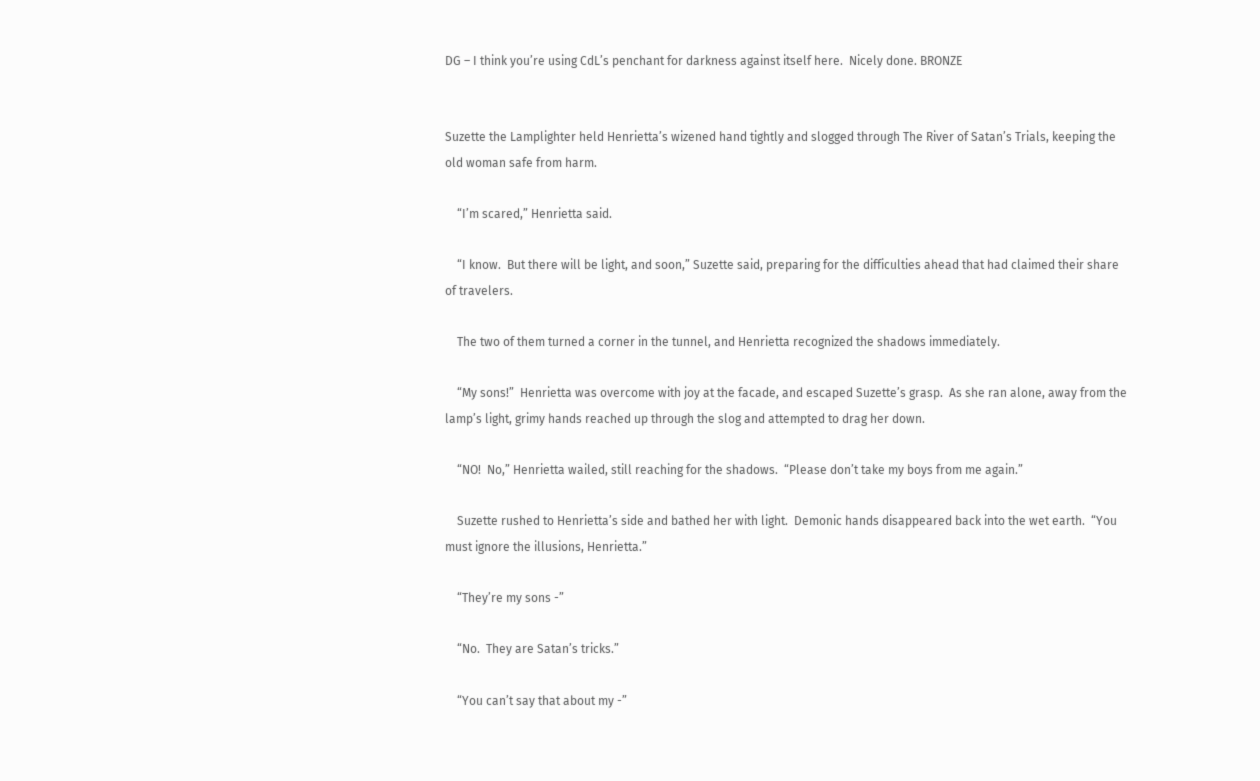DG – I think you’re using CdL’s penchant for darkness against itself here.  Nicely done. BRONZE


Suzette the Lamplighter held Henrietta’s wizened hand tightly and slogged through The River of Satan’s Trials, keeping the old woman safe from harm.

    “I’m scared,” Henrietta said.

    “I know.  But there will be light, and soon,” Suzette said, preparing for the difficulties ahead that had claimed their share of travelers.

    The two of them turned a corner in the tunnel, and Henrietta recognized the shadows immediately.

    “My sons!”  Henrietta was overcome with joy at the facade, and escaped Suzette’s grasp.  As she ran alone, away from the lamp’s light, grimy hands reached up through the slog and attempted to drag her down.

    “NO!  No,” Henrietta wailed, still reaching for the shadows.  “Please don’t take my boys from me again.”

    Suzette rushed to Henrietta’s side and bathed her with light.  Demonic hands disappeared back into the wet earth.  “You must ignore the illusions, Henrietta.”

    “They’re my sons -”

    “No.  They are Satan’s tricks.”

    “You can’t say that about my -”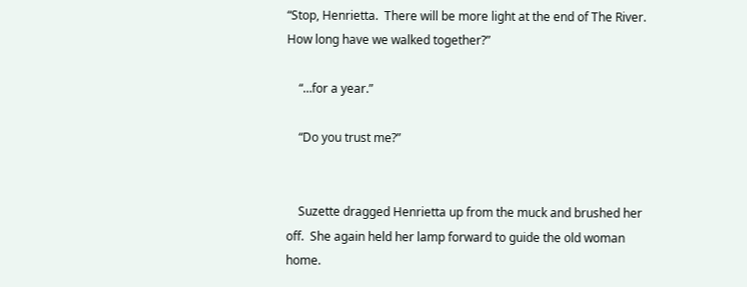“Stop, Henrietta.  There will be more light at the end of The River.  How long have we walked together?”

    “…for a year.”

    “Do you trust me?”


    Suzette dragged Henrietta up from the muck and brushed her off.  She again held her lamp forward to guide the old woman home.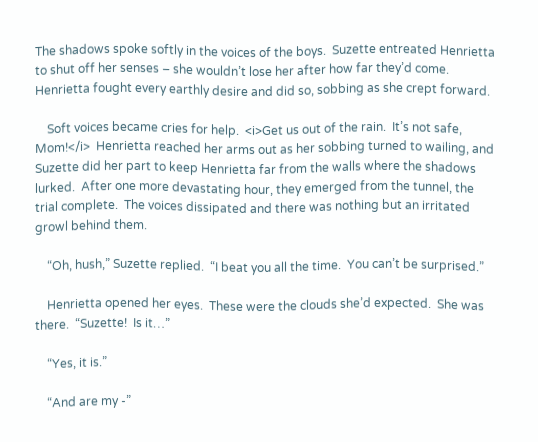The shadows spoke softly in the voices of the boys.  Suzette entreated Henrietta to shut off her senses – she wouldn’t lose her after how far they’d come.  Henrietta fought every earthly desire and did so, sobbing as she crept forward.

    Soft voices became cries for help.  <i>Get us out of the rain.  It’s not safe, Mom!</i>  Henrietta reached her arms out as her sobbing turned to wailing, and Suzette did her part to keep Henrietta far from the walls where the shadows lurked.  After one more devastating hour, they emerged from the tunnel, the trial complete.  The voices dissipated and there was nothing but an irritated growl behind them.

    “Oh, hush,” Suzette replied.  “I beat you all the time.  You can’t be surprised.”

    Henrietta opened her eyes.  These were the clouds she’d expected.  She was there.  “Suzette!  Is it…”

    “Yes, it is.”

    “And are my -”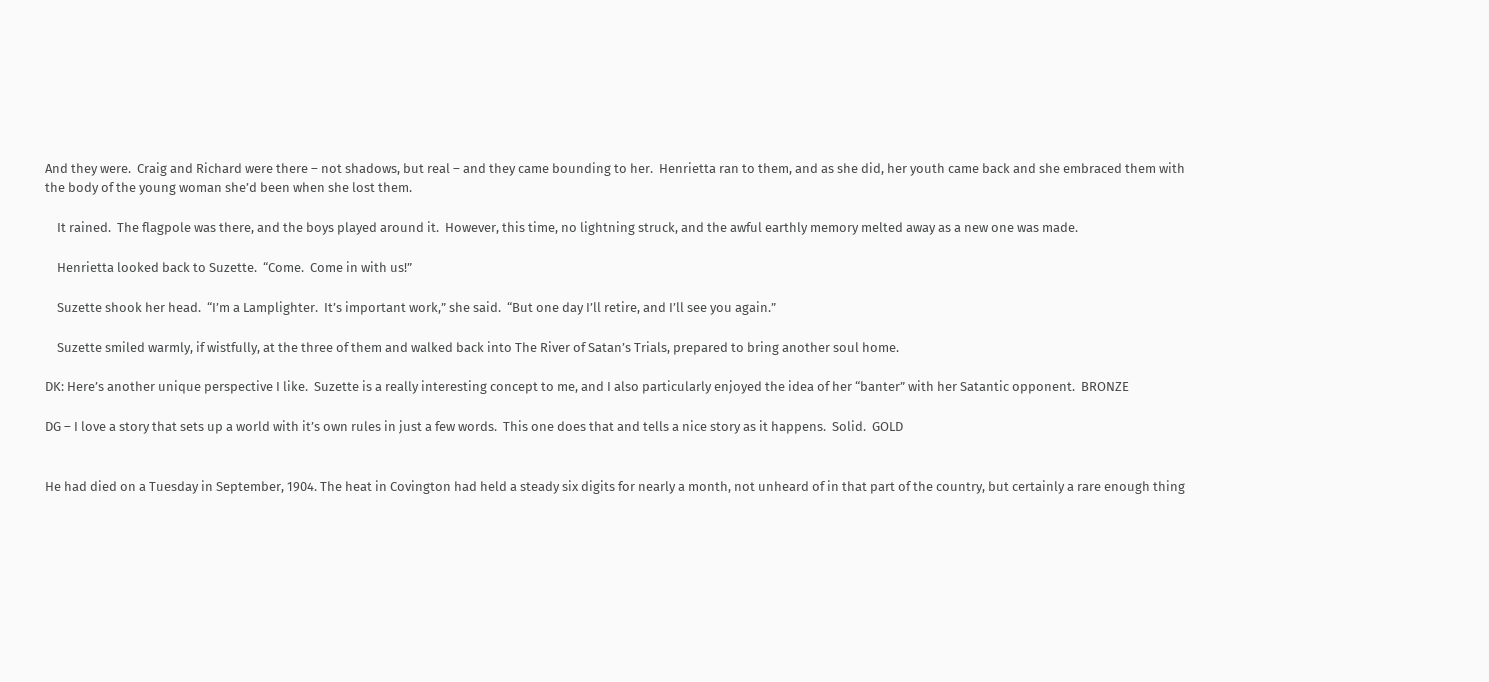And they were.  Craig and Richard were there – not shadows, but real – and they came bounding to her.  Henrietta ran to them, and as she did, her youth came back and she embraced them with the body of the young woman she’d been when she lost them.

    It rained.  The flagpole was there, and the boys played around it.  However, this time, no lightning struck, and the awful earthly memory melted away as a new one was made.

    Henrietta looked back to Suzette.  “Come.  Come in with us!”

    Suzette shook her head.  “I’m a Lamplighter.  It’s important work,” she said.  “But one day I’ll retire, and I’ll see you again.”

    Suzette smiled warmly, if wistfully, at the three of them and walked back into The River of Satan’s Trials, prepared to bring another soul home.

DK: Here’s another unique perspective I like.  Suzette is a really interesting concept to me, and I also particularly enjoyed the idea of her “banter” with her Satantic opponent.  BRONZE

DG – I love a story that sets up a world with it’s own rules in just a few words.  This one does that and tells a nice story as it happens.  Solid.  GOLD


He had died on a Tuesday in September, 1904. The heat in Covington had held a steady six digits for nearly a month, not unheard of in that part of the country, but certainly a rare enough thing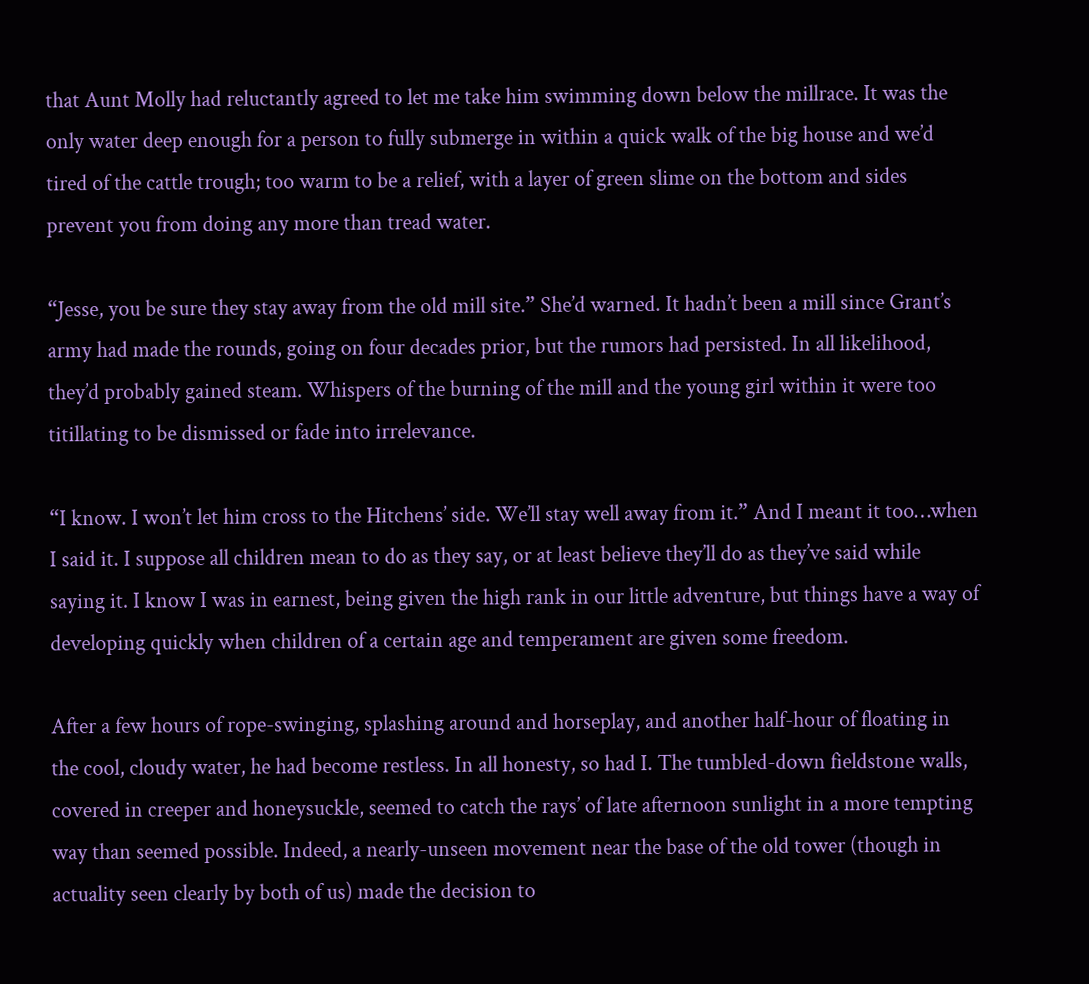that Aunt Molly had reluctantly agreed to let me take him swimming down below the millrace. It was the only water deep enough for a person to fully submerge in within a quick walk of the big house and we’d tired of the cattle trough; too warm to be a relief, with a layer of green slime on the bottom and sides prevent you from doing any more than tread water.

“Jesse, you be sure they stay away from the old mill site.” She’d warned. It hadn’t been a mill since Grant’s army had made the rounds, going on four decades prior, but the rumors had persisted. In all likelihood, they’d probably gained steam. Whispers of the burning of the mill and the young girl within it were too titillating to be dismissed or fade into irrelevance.

“I know. I won’t let him cross to the Hitchens’ side. We’ll stay well away from it.” And I meant it too…when I said it. I suppose all children mean to do as they say, or at least believe they’ll do as they’ve said while saying it. I know I was in earnest, being given the high rank in our little adventure, but things have a way of developing quickly when children of a certain age and temperament are given some freedom.

After a few hours of rope-swinging, splashing around and horseplay, and another half-hour of floating in the cool, cloudy water, he had become restless. In all honesty, so had I. The tumbled-down fieldstone walls, covered in creeper and honeysuckle, seemed to catch the rays’ of late afternoon sunlight in a more tempting way than seemed possible. Indeed, a nearly-unseen movement near the base of the old tower (though in actuality seen clearly by both of us) made the decision to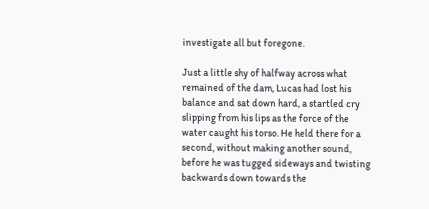investigate all but foregone.

Just a little shy of halfway across what remained of the dam, Lucas had lost his balance and sat down hard, a startled cry slipping from his lips as the force of the water caught his torso. He held there for a second, without making another sound, before he was tugged sideways and twisting backwards down towards the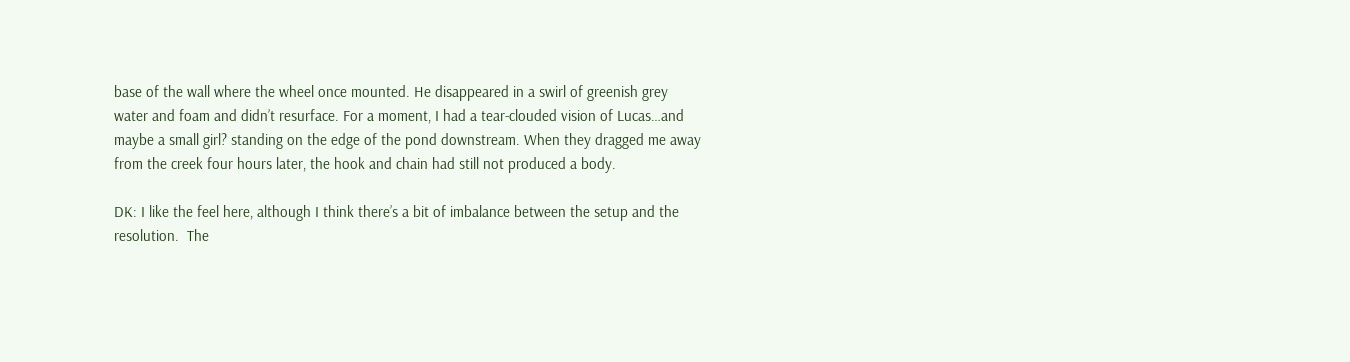base of the wall where the wheel once mounted. He disappeared in a swirl of greenish grey water and foam and didn’t resurface. For a moment, I had a tear-clouded vision of Lucas…and maybe a small girl? standing on the edge of the pond downstream. When they dragged me away from the creek four hours later, the hook and chain had still not produced a body.

DK: I like the feel here, although I think there’s a bit of imbalance between the setup and the resolution.  The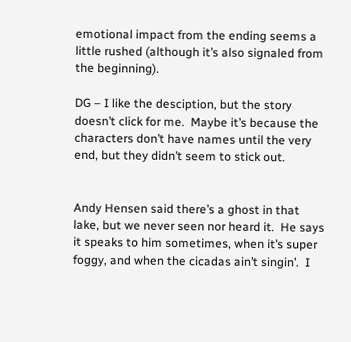emotional impact from the ending seems a little rushed (although it’s also signaled from the beginning).

DG – I like the desciption, but the story doesn’t click for me.  Maybe it’s because the characters don’t have names until the very end, but they didn’t seem to stick out.


Andy Hensen said there’s a ghost in that lake, but we never seen nor heard it.  He says it speaks to him sometimes, when it’s super foggy, and when the cicadas ain’t singin’.  I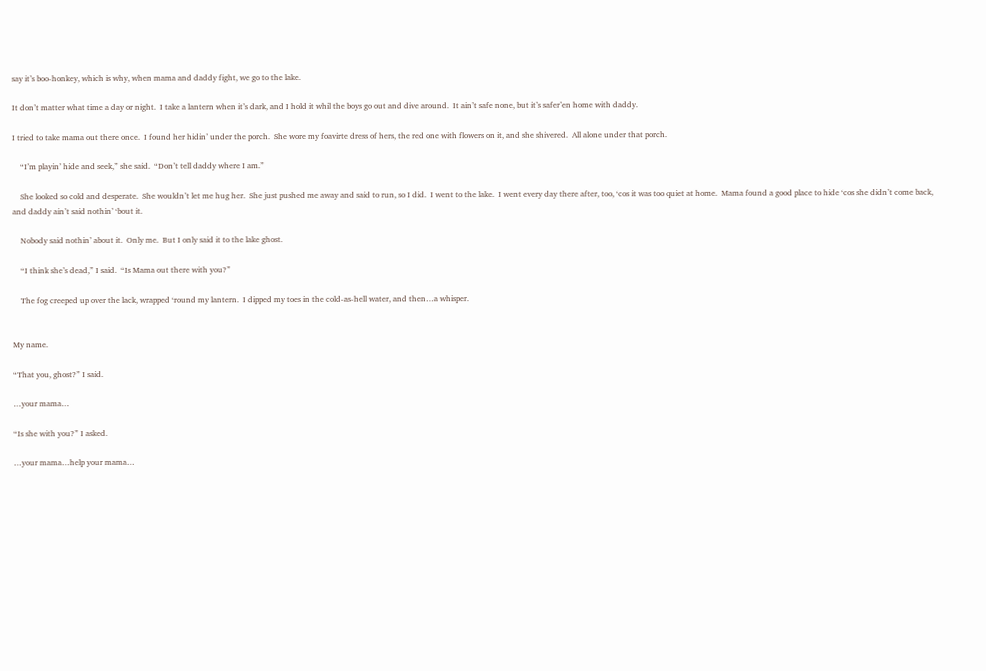say it’s boo-honkey, which is why, when mama and daddy fight, we go to the lake.

It don’t matter what time a day or night.  I take a lantern when it’s dark, and I hold it whil the boys go out and dive around.  It ain’t safe none, but it’s safer’en home with daddy.

I tried to take mama out there once.  I found her hidin’ under the porch.  She wore my foavirte dress of hers, the red one with flowers on it, and she shivered.  All alone under that porch.

    “I’m playin’ hide and seek,” she said.  “Don’t tell daddy where I am.”

    She looked so cold and desperate.  She wouldn’t let me hug her.  She just pushed me away and said to run, so I did.  I went to the lake.  I went every day there after, too, ‘cos it was too quiet at home.  Mama found a good place to hide ‘cos she didn’t come back, and daddy ain’t said nothin’ ‘bout it.

    Nobody said nothin’ about it.  Only me.  But I only said it to the lake ghost.

    “I think she’s dead,” I said.  “Is Mama out there with you?”

    The fog creeped up over the lack, wrapped ‘round my lantern.  I dipped my toes in the cold-as-hell water, and then…a whisper.


My name.

“That you, ghost?” I said.

…your mama…

“Is she with you?” I asked.

…your mama…help your mama…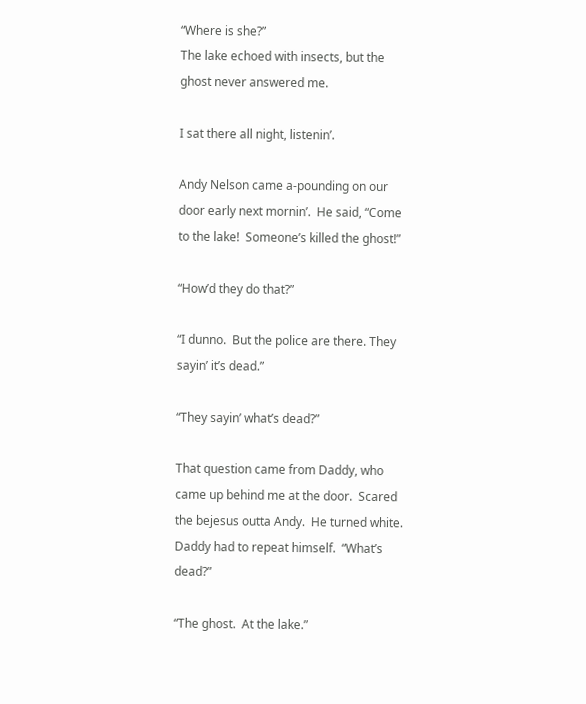“Where is she?”
The lake echoed with insects, but the ghost never answered me.

I sat there all night, listenin’.

Andy Nelson came a-pounding on our door early next mornin’.  He said, “Come to the lake!  Someone’s killed the ghost!”

“How’d they do that?”

“I dunno.  But the police are there. They sayin’ it’s dead.”

“They sayin’ what’s dead?”

That question came from Daddy, who came up behind me at the door.  Scared the bejesus outta Andy.  He turned white.  Daddy had to repeat himself.  “What’s dead?”

“The ghost.  At the lake.”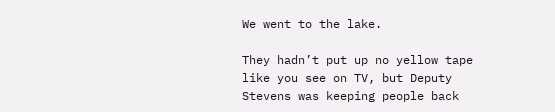We went to the lake.

They hadn’t put up no yellow tape like you see on TV, but Deputy Stevens was keeping people back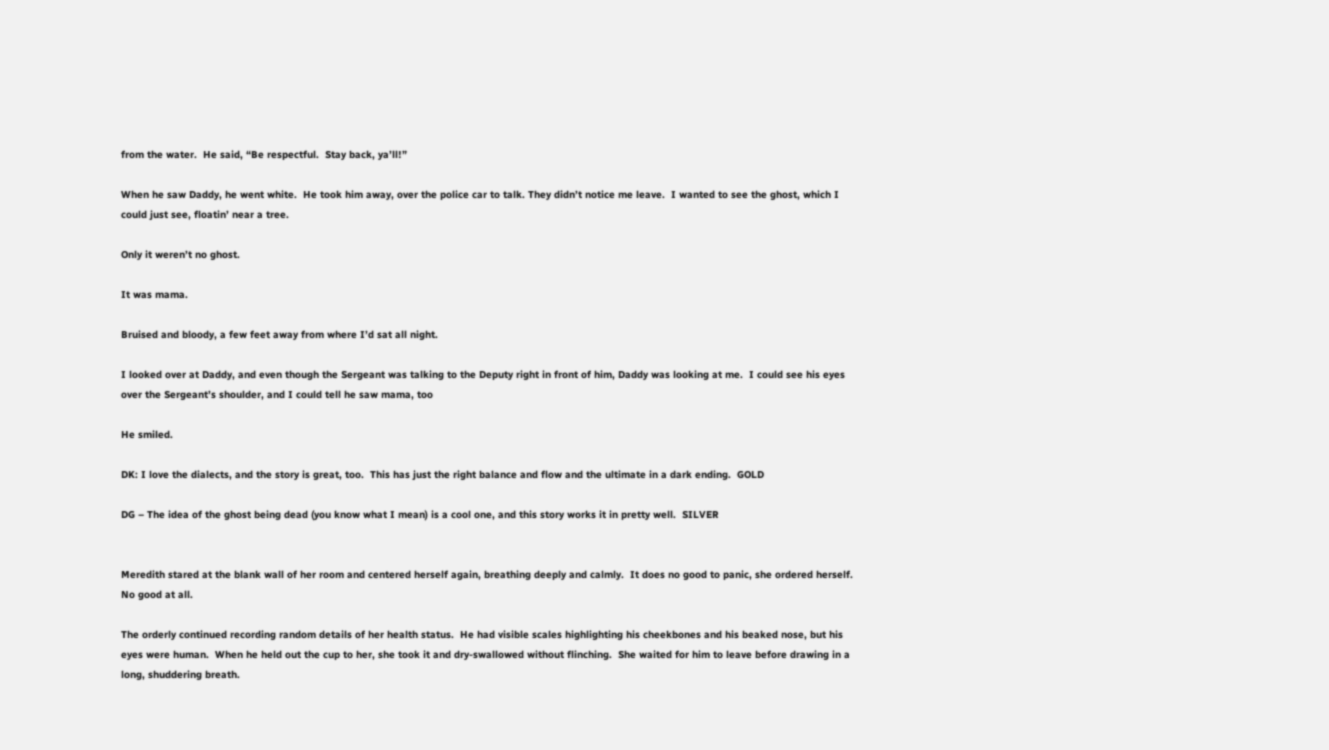from the water.  He said, “Be respectful.  Stay back, ya’ll!”

When he saw Daddy, he went white.  He took him away, over the police car to talk. They didn’t notice me leave.  I wanted to see the ghost, which I could just see, floatin’ near a tree.

Only it weren’t no ghost.

It was mama.

Bruised and bloody, a few feet away from where I’d sat all night.

I looked over at Daddy, and even though the Sergeant was talking to the Deputy right in front of him, Daddy was looking at me.  I could see his eyes over the Sergeant’s shoulder, and I could tell he saw mama, too

He smiled.

DK: I love the dialects, and the story is great, too.  This has just the right balance and flow and the ultimate in a dark ending.  GOLD

DG – The idea of the ghost being dead (you know what I mean) is a cool one, and this story works it in pretty well.  SILVER


Meredith stared at the blank wall of her room and centered herself again, breathing deeply and calmly.  It does no good to panic, she ordered herself.  No good at all.

The orderly continued recording random details of her health status.  He had visible scales highlighting his cheekbones and his beaked nose, but his eyes were human.  When he held out the cup to her, she took it and dry-swallowed without flinching.  She waited for him to leave before drawing in a long, shuddering breath.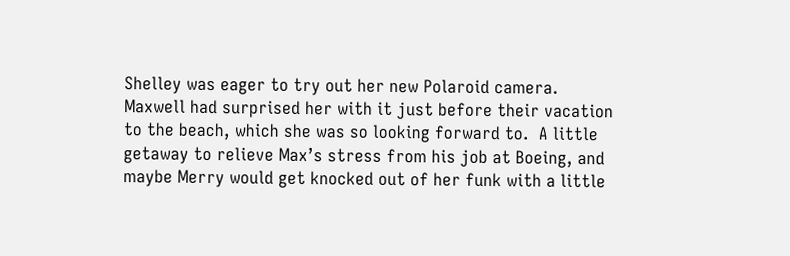Shelley was eager to try out her new Polaroid camera.  Maxwell had surprised her with it just before their vacation to the beach, which she was so looking forward to.  A little getaway to relieve Max’s stress from his job at Boeing, and maybe Merry would get knocked out of her funk with a little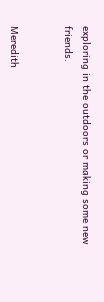exploring in the outdoors or making some new friends.


Meredith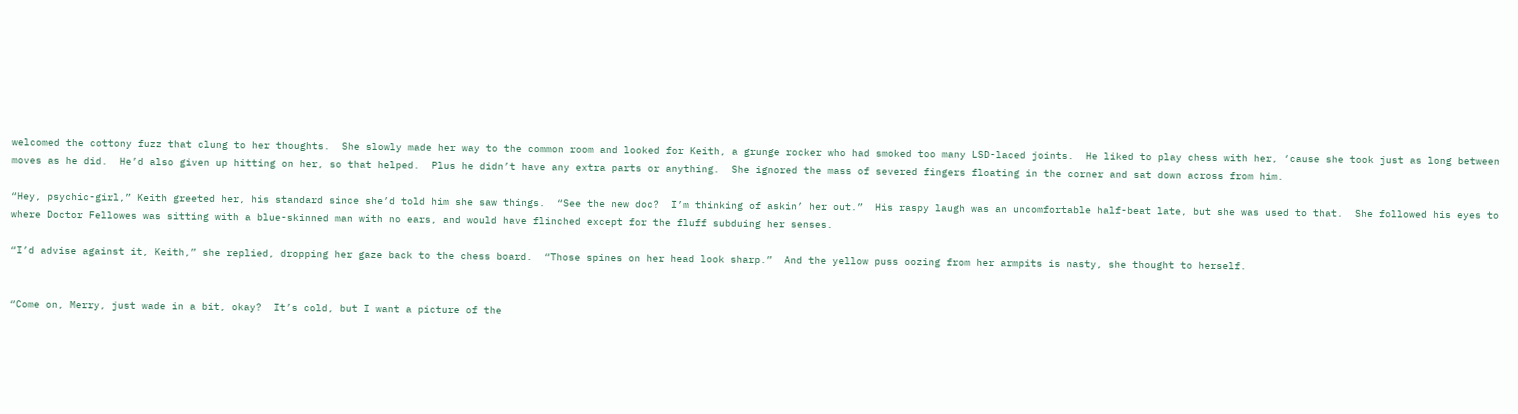welcomed the cottony fuzz that clung to her thoughts.  She slowly made her way to the common room and looked for Keith, a grunge rocker who had smoked too many LSD-laced joints.  He liked to play chess with her, ‘cause she took just as long between moves as he did.  He’d also given up hitting on her, so that helped.  Plus he didn’t have any extra parts or anything.  She ignored the mass of severed fingers floating in the corner and sat down across from him.

“Hey, psychic-girl,” Keith greeted her, his standard since she’d told him she saw things.  “See the new doc?  I’m thinking of askin’ her out.”  His raspy laugh was an uncomfortable half-beat late, but she was used to that.  She followed his eyes to where Doctor Fellowes was sitting with a blue-skinned man with no ears, and would have flinched except for the fluff subduing her senses.

“I’d advise against it, Keith,” she replied, dropping her gaze back to the chess board.  “Those spines on her head look sharp.”  And the yellow puss oozing from her armpits is nasty, she thought to herself.


“Come on, Merry, just wade in a bit, okay?  It’s cold, but I want a picture of the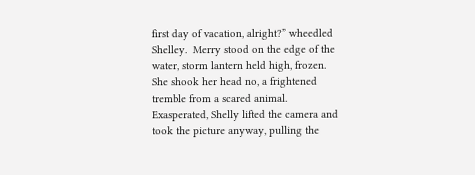first day of vacation, alright?” wheedled Shelley.  Merry stood on the edge of the water, storm lantern held high, frozen.  She shook her head no, a frightened tremble from a scared animal.  Exasperated, Shelly lifted the camera and took the picture anyway, pulling the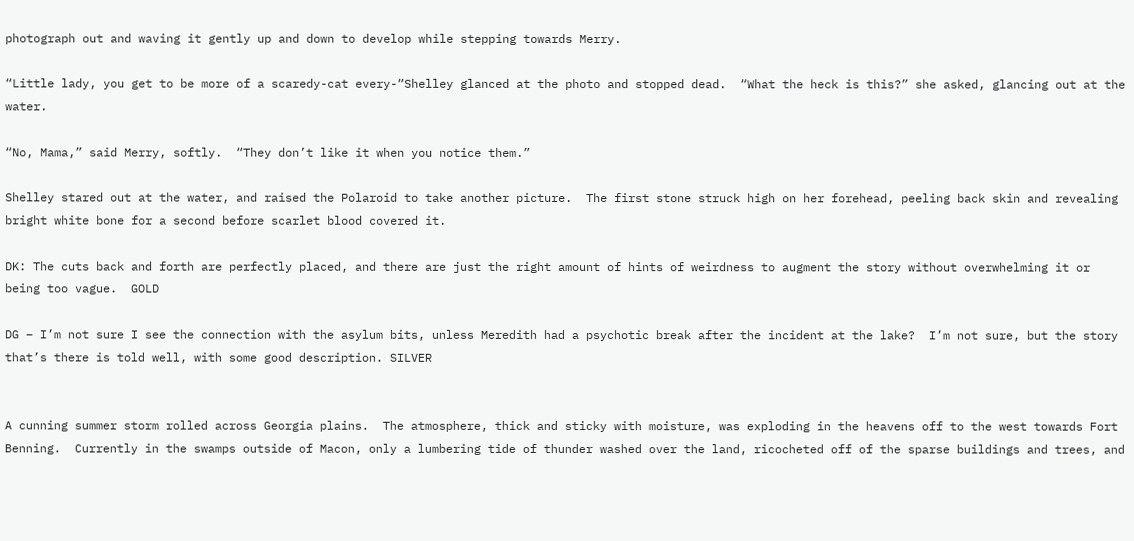photograph out and waving it gently up and down to develop while stepping towards Merry.

“Little lady, you get to be more of a scaredy-cat every-“Shelley glanced at the photo and stopped dead.  “What the heck is this?” she asked, glancing out at the water.

“No, Mama,” said Merry, softly.  “They don’t like it when you notice them.”

Shelley stared out at the water, and raised the Polaroid to take another picture.  The first stone struck high on her forehead, peeling back skin and revealing bright white bone for a second before scarlet blood covered it.

DK: The cuts back and forth are perfectly placed, and there are just the right amount of hints of weirdness to augment the story without overwhelming it or being too vague.  GOLD

DG – I’m not sure I see the connection with the asylum bits, unless Meredith had a psychotic break after the incident at the lake?  I’m not sure, but the story that’s there is told well, with some good description. SILVER


A cunning summer storm rolled across Georgia plains.  The atmosphere, thick and sticky with moisture, was exploding in the heavens off to the west towards Fort Benning.  Currently in the swamps outside of Macon, only a lumbering tide of thunder washed over the land, ricocheted off of the sparse buildings and trees, and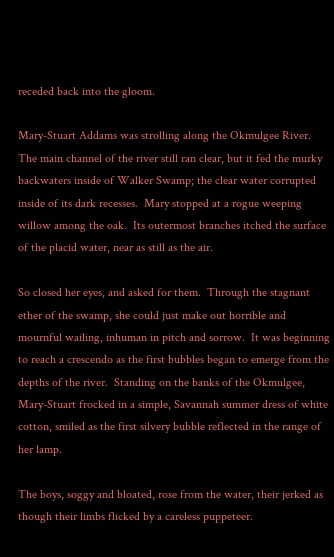receded back into the gloom.

Mary-Stuart Addams was strolling along the Okmulgee River.  The main channel of the river still ran clear, but it fed the murky backwaters inside of Walker Swamp; the clear water corrupted inside of its dark recesses.  Mary stopped at a rogue weeping willow among the oak.  Its outermost branches itched the surface of the placid water, near as still as the air.

So closed her eyes, and asked for them.  Through the stagnant ether of the swamp, she could just make out horrible and mournful wailing, inhuman in pitch and sorrow.  It was beginning to reach a crescendo as the first bubbles began to emerge from the depths of the river.  Standing on the banks of the Okmulgee, Mary-Stuart frocked in a simple, Savannah summer dress of white cotton, smiled as the first silvery bubble reflected in the range of her lamp.

The boys, soggy and bloated, rose from the water, their jerked as though their limbs flicked by a careless puppeteer.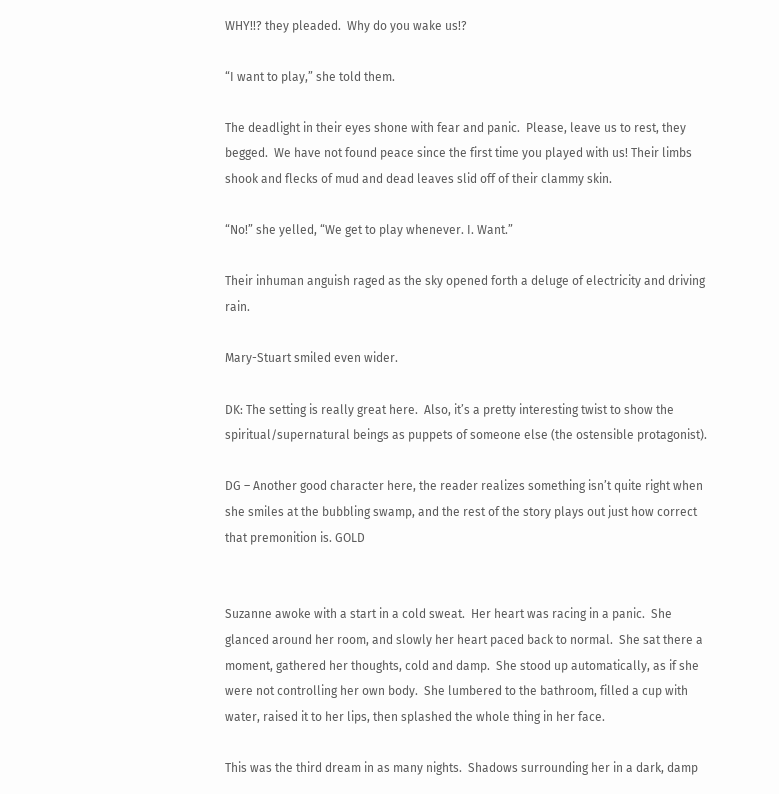WHY!!? they pleaded.  Why do you wake us!?

“I want to play,” she told them.

The deadlight in their eyes shone with fear and panic.  Please, leave us to rest, they begged.  We have not found peace since the first time you played with us! Their limbs shook and flecks of mud and dead leaves slid off of their clammy skin.

“No!” she yelled, “We get to play whenever. I. Want.”

Their inhuman anguish raged as the sky opened forth a deluge of electricity and driving rain.

Mary-Stuart smiled even wider.

DK: The setting is really great here.  Also, it’s a pretty interesting twist to show the spiritual/supernatural beings as puppets of someone else (the ostensible protagonist).

DG – Another good character here, the reader realizes something isn’t quite right when she smiles at the bubbling swamp, and the rest of the story plays out just how correct that premonition is. GOLD


Suzanne awoke with a start in a cold sweat.  Her heart was racing in a panic.  She glanced around her room, and slowly her heart paced back to normal.  She sat there a moment, gathered her thoughts, cold and damp.  She stood up automatically, as if she were not controlling her own body.  She lumbered to the bathroom, filled a cup with water, raised it to her lips, then splashed the whole thing in her face.

This was the third dream in as many nights.  Shadows surrounding her in a dark, damp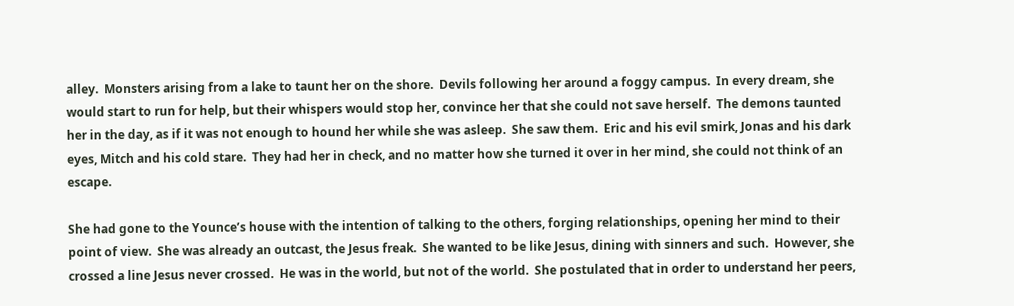alley.  Monsters arising from a lake to taunt her on the shore.  Devils following her around a foggy campus.  In every dream, she would start to run for help, but their whispers would stop her, convince her that she could not save herself.  The demons taunted her in the day, as if it was not enough to hound her while she was asleep.  She saw them.  Eric and his evil smirk, Jonas and his dark eyes, Mitch and his cold stare.  They had her in check, and no matter how she turned it over in her mind, she could not think of an escape.

She had gone to the Younce’s house with the intention of talking to the others, forging relationships, opening her mind to their point of view.  She was already an outcast, the Jesus freak.  She wanted to be like Jesus, dining with sinners and such.  However, she crossed a line Jesus never crossed.  He was in the world, but not of the world.  She postulated that in order to understand her peers,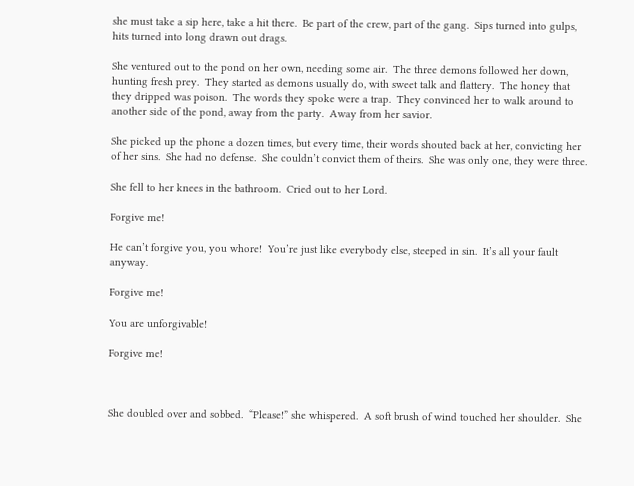she must take a sip here, take a hit there.  Be part of the crew, part of the gang.  Sips turned into gulps, hits turned into long drawn out drags.

She ventured out to the pond on her own, needing some air.  The three demons followed her down, hunting fresh prey.  They started as demons usually do, with sweet talk and flattery.  The honey that they dripped was poison.  The words they spoke were a trap.  They convinced her to walk around to another side of the pond, away from the party.  Away from her savior.

She picked up the phone a dozen times, but every time, their words shouted back at her, convicting her of her sins.  She had no defense.  She couldn’t convict them of theirs.  She was only one, they were three.

She fell to her knees in the bathroom.  Cried out to her Lord.

Forgive me!

He can’t forgive you, you whore!  You’re just like everybody else, steeped in sin.  It’s all your fault anyway.

Forgive me!

You are unforgivable!

Forgive me!



She doubled over and sobbed.  “Please!” she whispered.  A soft brush of wind touched her shoulder.  She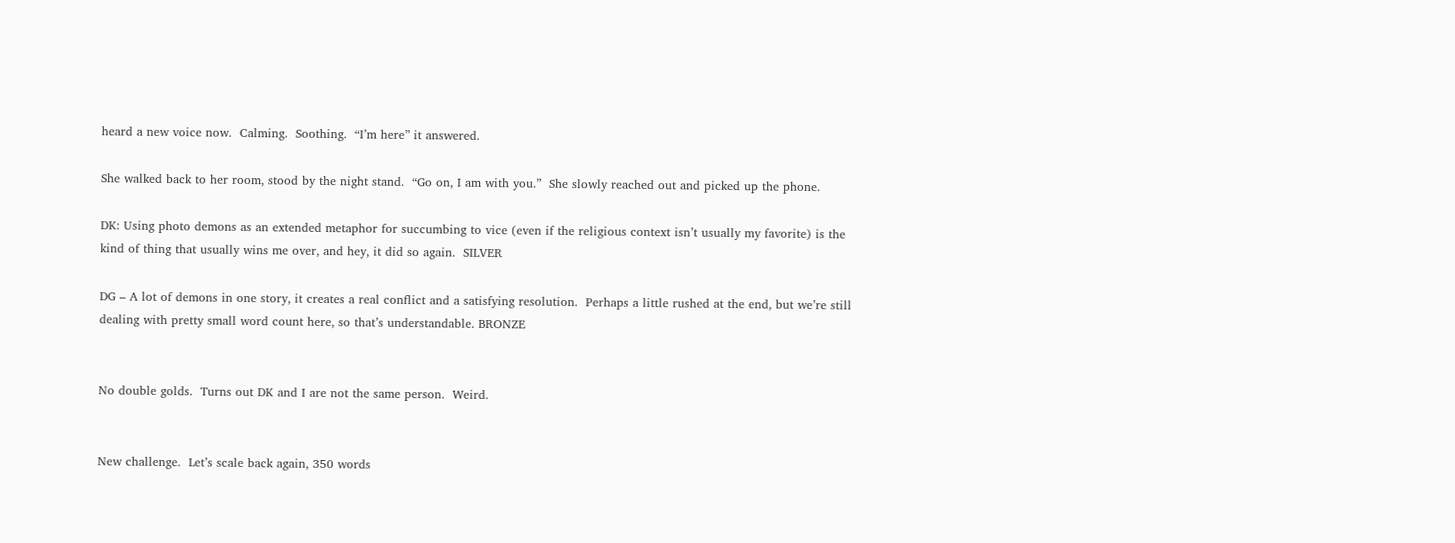heard a new voice now.  Calming.  Soothing.  “I’m here” it answered.

She walked back to her room, stood by the night stand.  “Go on, I am with you.”  She slowly reached out and picked up the phone.

DK: Using photo demons as an extended metaphor for succumbing to vice (even if the religious context isn’t usually my favorite) is the kind of thing that usually wins me over, and hey, it did so again.  SILVER

DG – A lot of demons in one story, it creates a real conflict and a satisfying resolution.  Perhaps a little rushed at the end, but we’re still dealing with pretty small word count here, so that’s understandable. BRONZE


No double golds.  Turns out DK and I are not the same person.  Weird.


New challenge.  Let’s scale back again, 350 words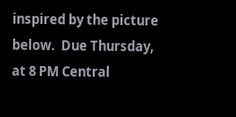inspired by the picture below.  Due Thursday, at 8 PM Central